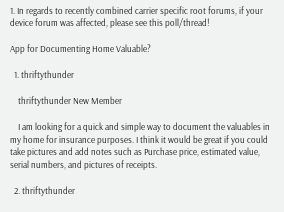1. In regards to recently combined carrier specific root forums, if your device forum was affected, please see this poll/thread!

App for Documenting Home Valuable?

  1. thriftythunder

    thriftythunder New Member

    I am looking for a quick and simple way to document the valuables in my home for insurance purposes. I think it would be great if you could take pictures and add notes such as Purchase price, estimated value, serial numbers, and pictures of receipts.

  2. thriftythunder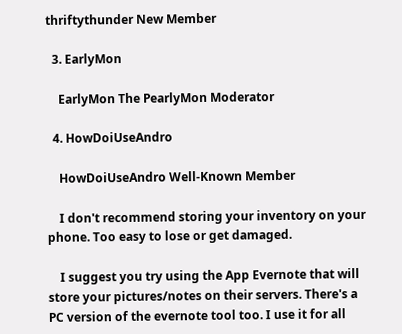thriftythunder New Member

  3. EarlyMon

    EarlyMon The PearlyMon Moderator

  4. HowDoiUseAndro

    HowDoiUseAndro Well-Known Member

    I don't recommend storing your inventory on your phone. Too easy to lose or get damaged.

    I suggest you try using the App Evernote that will store your pictures/notes on their servers. There's a PC version of the evernote tool too. I use it for all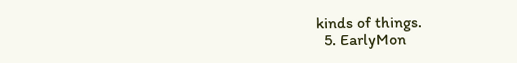kinds of things.
  5. EarlyMon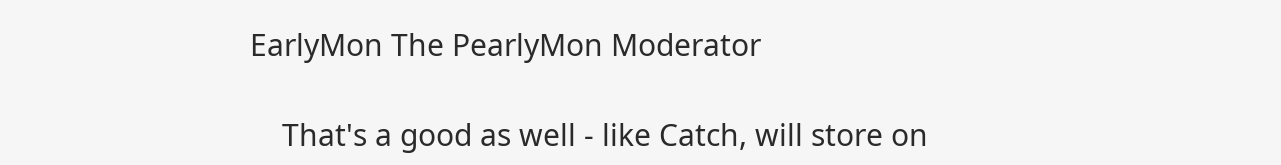EarlyMon The PearlyMon Moderator

    That's a good as well - like Catch, will store on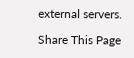external servers.

Share This Page